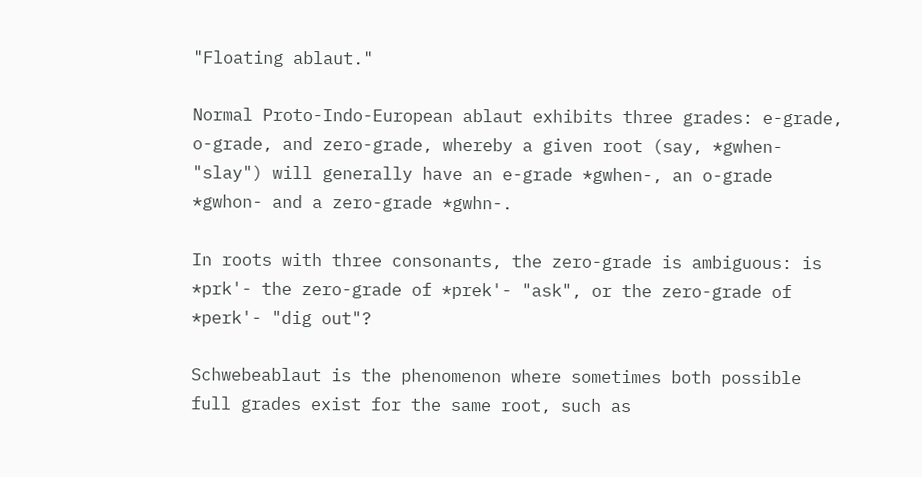"Floating ablaut."

Normal Proto-Indo-European ablaut exhibits three grades: e-grade, o-grade, and zero-grade, whereby a given root (say, *gwhen- "slay") will generally have an e-grade *gwhen-, an o-grade *gwhon- and a zero-grade *gwhn-.

In roots with three consonants, the zero-grade is ambiguous: is *prk'- the zero-grade of *prek'- "ask", or the zero-grade of *perk'- "dig out"?

Schwebeablaut is the phenomenon where sometimes both possible full grades exist for the same root, such as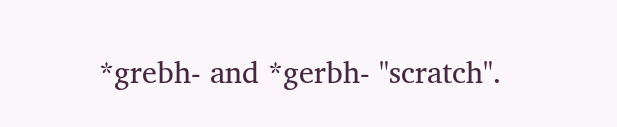*grebh- and *gerbh- "scratch".